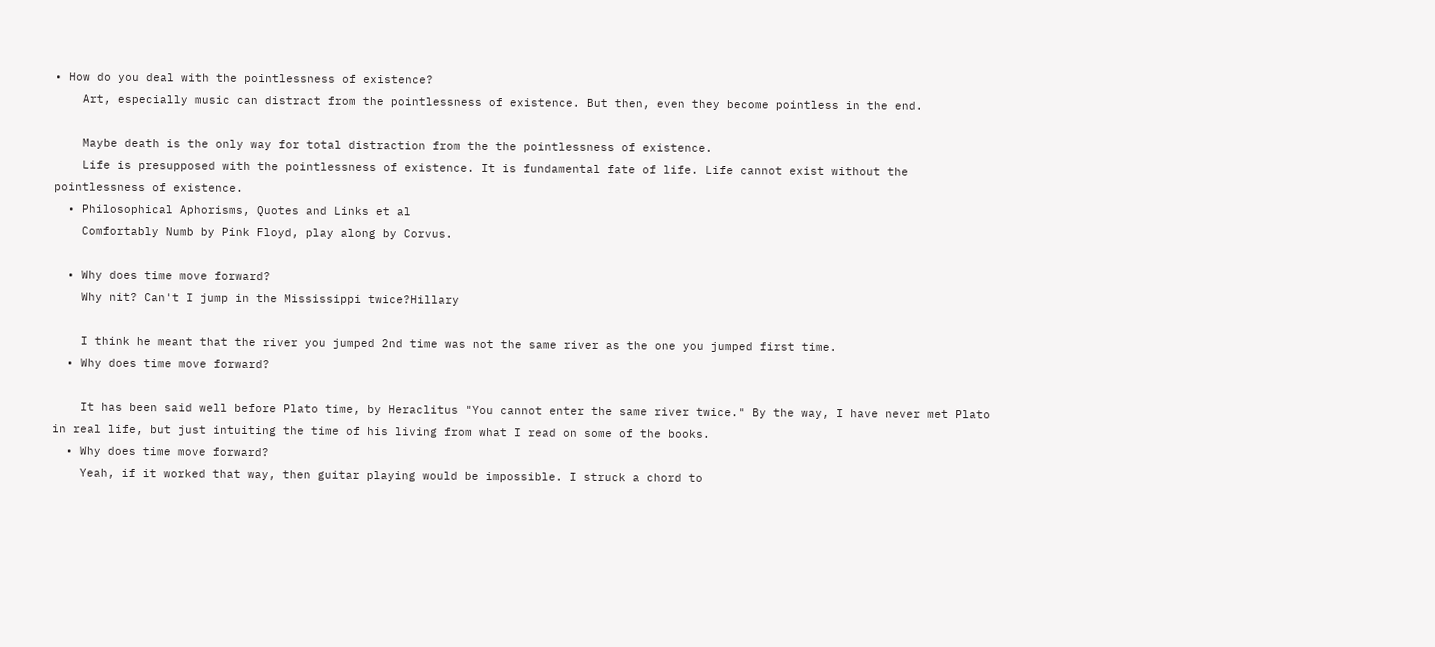• How do you deal with the pointlessness of existence?
    Art, especially music can distract from the pointlessness of existence. But then, even they become pointless in the end.

    Maybe death is the only way for total distraction from the the pointlessness of existence.
    Life is presupposed with the pointlessness of existence. It is fundamental fate of life. Life cannot exist without the pointlessness of existence.
  • Philosophical Aphorisms, Quotes and Links et al
    Comfortably Numb by Pink Floyd, play along by Corvus.

  • Why does time move forward?
    Why nit? Can't I jump in the Mississippi twice?Hillary

    I think he meant that the river you jumped 2nd time was not the same river as the one you jumped first time.
  • Why does time move forward?

    It has been said well before Plato time, by Heraclitus "You cannot enter the same river twice." By the way, I have never met Plato in real life, but just intuiting the time of his living from what I read on some of the books.
  • Why does time move forward?
    Yeah, if it worked that way, then guitar playing would be impossible. I struck a chord to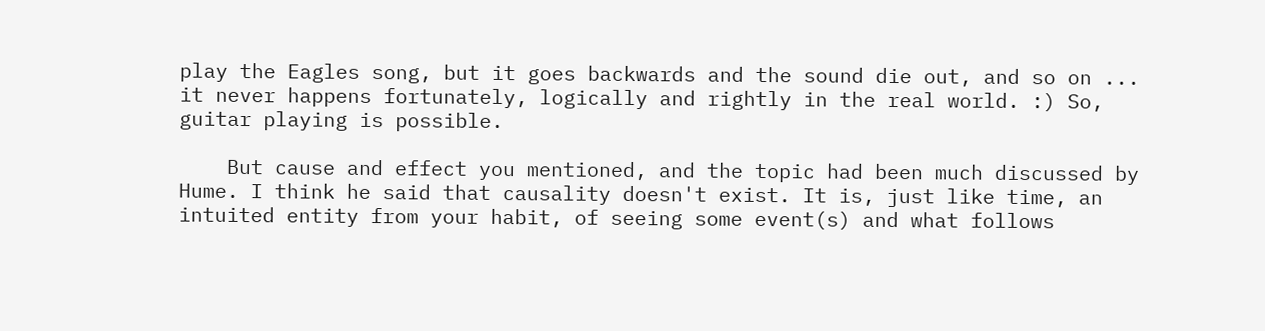play the Eagles song, but it goes backwards and the sound die out, and so on ... it never happens fortunately, logically and rightly in the real world. :) So, guitar playing is possible.

    But cause and effect you mentioned, and the topic had been much discussed by Hume. I think he said that causality doesn't exist. It is, just like time, an intuited entity from your habit, of seeing some event(s) and what follows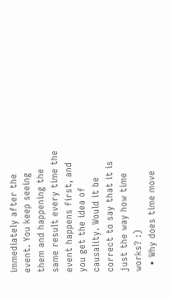immediately after the event. You keep seeing them and happening the same result every time the event happens first, and you get the idea of causality. Would it be correct to say that it is just the way how time works? :)
  • Why does time move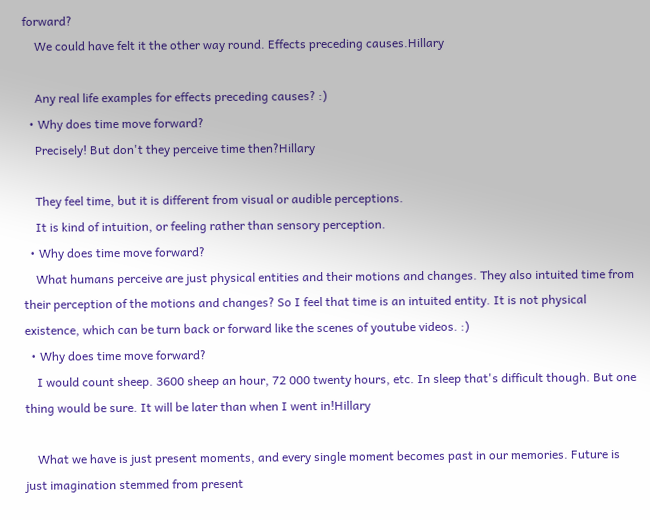forward?
    We could have felt it the other way round. Effects preceding causes.Hillary

    Any real life examples for effects preceding causes? :)
  • Why does time move forward?
    Precisely! But don't they perceive time then?Hillary

    They feel time, but it is different from visual or audible perceptions.
    It is kind of intuition, or feeling rather than sensory perception.
  • Why does time move forward?
    What humans perceive are just physical entities and their motions and changes. They also intuited time from their perception of the motions and changes? So I feel that time is an intuited entity. It is not physical existence, which can be turn back or forward like the scenes of youtube videos. :)
  • Why does time move forward?
    I would count sheep. 3600 sheep an hour, 72 000 twenty hours, etc. In sleep that's difficult though. But one thing would be sure. It will be later than when I went in!Hillary

    What we have is just present moments, and every single moment becomes past in our memories. Future is just imagination stemmed from present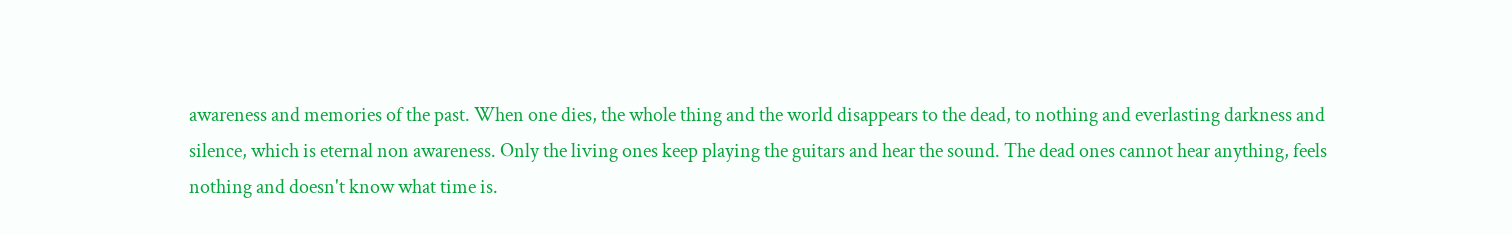awareness and memories of the past. When one dies, the whole thing and the world disappears to the dead, to nothing and everlasting darkness and silence, which is eternal non awareness. Only the living ones keep playing the guitars and hear the sound. The dead ones cannot hear anything, feels nothing and doesn't know what time is.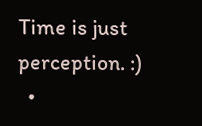Time is just perception. :)
  •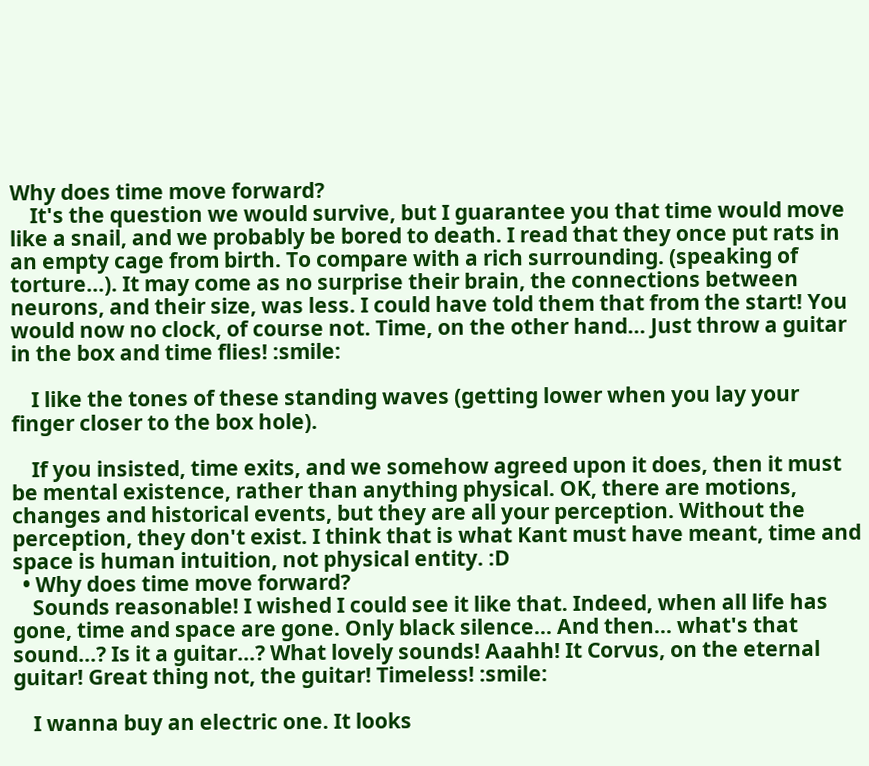Why does time move forward?
    It's the question we would survive, but I guarantee you that time would move like a snail, and we probably be bored to death. I read that they once put rats in an empty cage from birth. To compare with a rich surrounding. (speaking of torture...). It may come as no surprise their brain, the connections between neurons, and their size, was less. I could have told them that from the start! You would now no clock, of course not. Time, on the other hand... Just throw a guitar in the box and time flies! :smile:

    I like the tones of these standing waves (getting lower when you lay your finger closer to the box hole).

    If you insisted, time exits, and we somehow agreed upon it does, then it must be mental existence, rather than anything physical. OK, there are motions, changes and historical events, but they are all your perception. Without the perception, they don't exist. I think that is what Kant must have meant, time and space is human intuition, not physical entity. :D
  • Why does time move forward?
    Sounds reasonable! I wished I could see it like that. Indeed, when all life has gone, time and space are gone. Only black silence... And then... what's that sound...? Is it a guitar...? What lovely sounds! Aaahh! It Corvus, on the eternal guitar! Great thing not, the guitar! Timeless! :smile:

    I wanna buy an electric one. It looks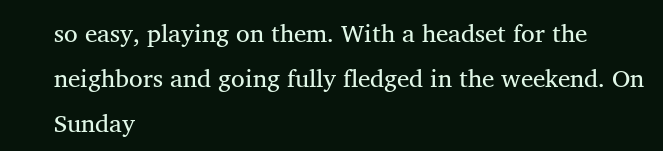so easy, playing on them. With a headset for the neighbors and going fully fledged in the weekend. On Sunday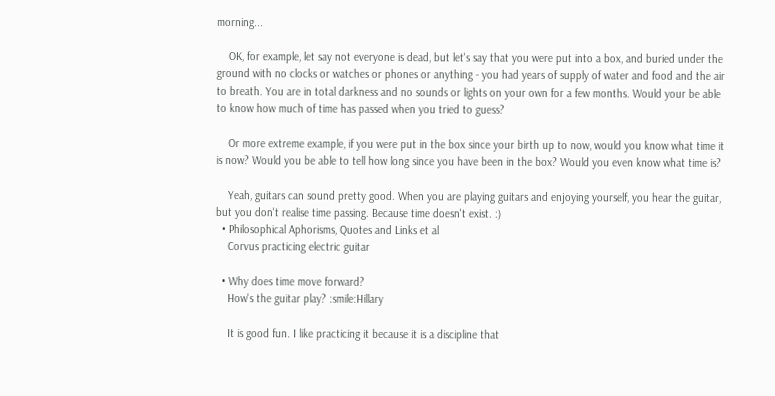morning...

    OK, for example, let say not everyone is dead, but let's say that you were put into a box, and buried under the ground with no clocks or watches or phones or anything - you had years of supply of water and food and the air to breath. You are in total darkness and no sounds or lights on your own for a few months. Would your be able to know how much of time has passed when you tried to guess?

    Or more extreme example, if you were put in the box since your birth up to now, would you know what time it is now? Would you be able to tell how long since you have been in the box? Would you even know what time is?

    Yeah, guitars can sound pretty good. When you are playing guitars and enjoying yourself, you hear the guitar, but you don't realise time passing. Because time doesn't exist. :)
  • Philosophical Aphorisms, Quotes and Links et al
    Corvus practicing electric guitar

  • Why does time move forward?
    How's the guitar play? :smile:Hillary

    It is good fun. I like practicing it because it is a discipline that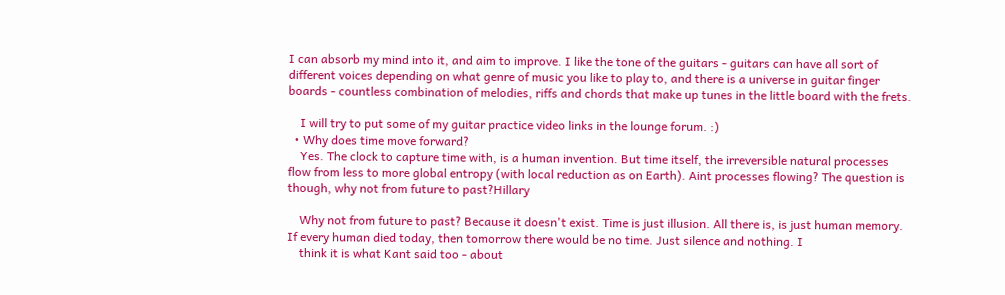I can absorb my mind into it, and aim to improve. I like the tone of the guitars - guitars can have all sort of different voices depending on what genre of music you like to play to, and there is a universe in guitar finger boards - countless combination of melodies, riffs and chords that make up tunes in the little board with the frets.

    I will try to put some of my guitar practice video links in the lounge forum. :)
  • Why does time move forward?
    Yes. The clock to capture time with, is a human invention. But time itself, the irreversible natural processes flow from less to more global entropy (with local reduction as on Earth). Aint processes flowing? The question is though, why not from future to past?Hillary

    Why not from future to past? Because it doesn't exist. Time is just illusion. All there is, is just human memory. If every human died today, then tomorrow there would be no time. Just silence and nothing. I
    think it is what Kant said too - about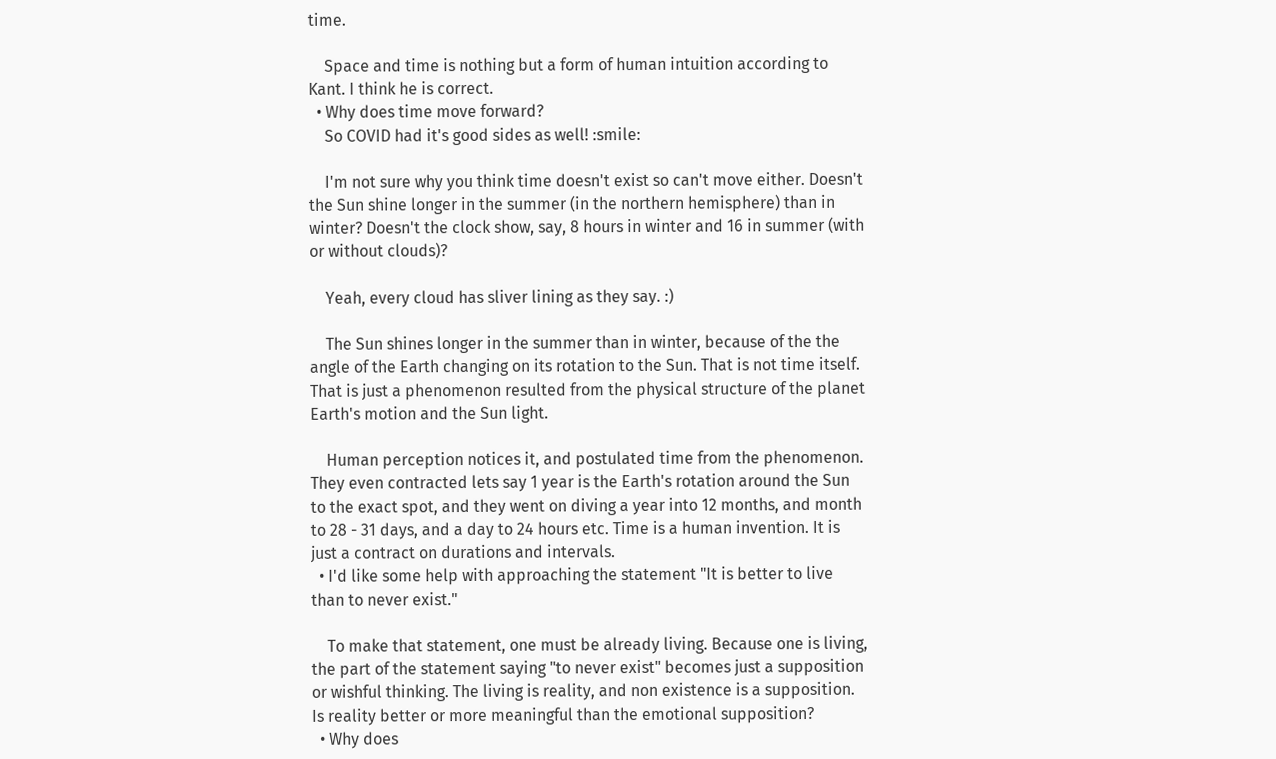time.

    Space and time is nothing but a form of human intuition according to Kant. I think he is correct.
  • Why does time move forward?
    So COVID had it's good sides as well! :smile:

    I'm not sure why you think time doesn't exist so can't move either. Doesn't the Sun shine longer in the summer (in the northern hemisphere) than in winter? Doesn't the clock show, say, 8 hours in winter and 16 in summer (with or without clouds)?

    Yeah, every cloud has sliver lining as they say. :)

    The Sun shines longer in the summer than in winter, because of the the angle of the Earth changing on its rotation to the Sun. That is not time itself. That is just a phenomenon resulted from the physical structure of the planet Earth's motion and the Sun light.

    Human perception notices it, and postulated time from the phenomenon. They even contracted lets say 1 year is the Earth's rotation around the Sun to the exact spot, and they went on diving a year into 12 months, and month to 28 - 31 days, and a day to 24 hours etc. Time is a human invention. It is just a contract on durations and intervals.
  • I'd like some help with approaching the statement "It is better to live than to never exist."

    To make that statement, one must be already living. Because one is living, the part of the statement saying "to never exist" becomes just a supposition or wishful thinking. The living is reality, and non existence is a supposition. Is reality better or more meaningful than the emotional supposition?
  • Why does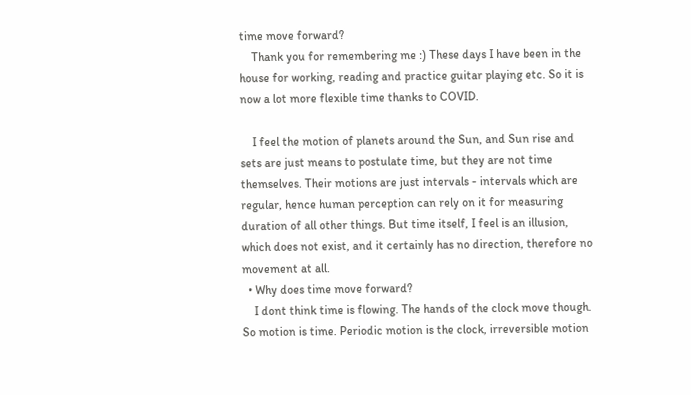time move forward?
    Thank you for remembering me :) These days I have been in the house for working, reading and practice guitar playing etc. So it is now a lot more flexible time thanks to COVID.

    I feel the motion of planets around the Sun, and Sun rise and sets are just means to postulate time, but they are not time themselves. Their motions are just intervals - intervals which are regular, hence human perception can rely on it for measuring duration of all other things. But time itself, I feel is an illusion, which does not exist, and it certainly has no direction, therefore no movement at all.
  • Why does time move forward?
    I dont think time is flowing. The hands of the clock move though. So motion is time. Periodic motion is the clock, irreversible motion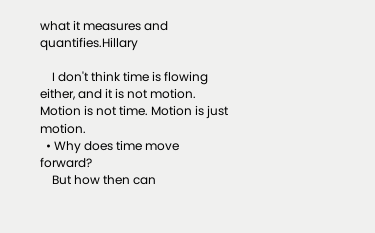what it measures and quantifies.Hillary

    I don't think time is flowing either, and it is not motion. Motion is not time. Motion is just motion.
  • Why does time move forward?
    But how then can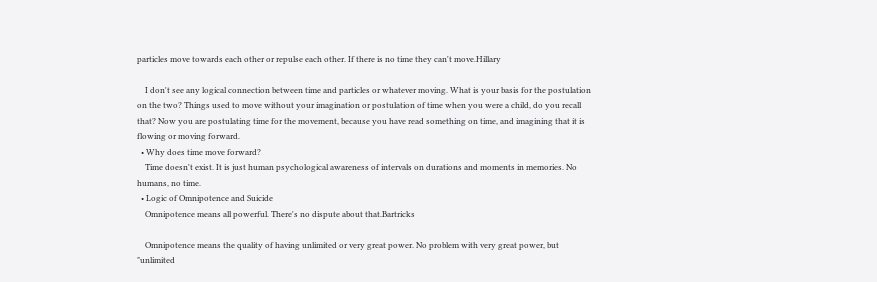particles move towards each other or repulse each other. If there is no time they can't move.Hillary

    I don't see any logical connection between time and particles or whatever moving. What is your basis for the postulation on the two? Things used to move without your imagination or postulation of time when you were a child, do you recall that? Now you are postulating time for the movement, because you have read something on time, and imagining that it is flowing or moving forward.
  • Why does time move forward?
    Time doesn't exist. It is just human psychological awareness of intervals on durations and moments in memories. No humans, no time.
  • Logic of Omnipotence and Suicide
    Omnipotence means all powerful. There's no dispute about that.Bartricks

    Omnipotence means the quality of having unlimited or very great power. No problem with very great power, but "unlimited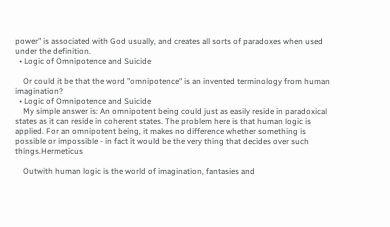power" is associated with God usually, and creates all sorts of paradoxes when used under the definition.
  • Logic of Omnipotence and Suicide

    Or could it be that the word "omnipotence" is an invented terminology from human imagination?
  • Logic of Omnipotence and Suicide
    My simple answer is: An omnipotent being could just as easily reside in paradoxical states as it can reside in coherent states. The problem here is that human logic is applied. For an omnipotent being, it makes no difference whether something is possible or impossible - in fact it would be the very thing that decides over such things.Hermeticus

    Outwith human logic is the world of imagination, fantasies and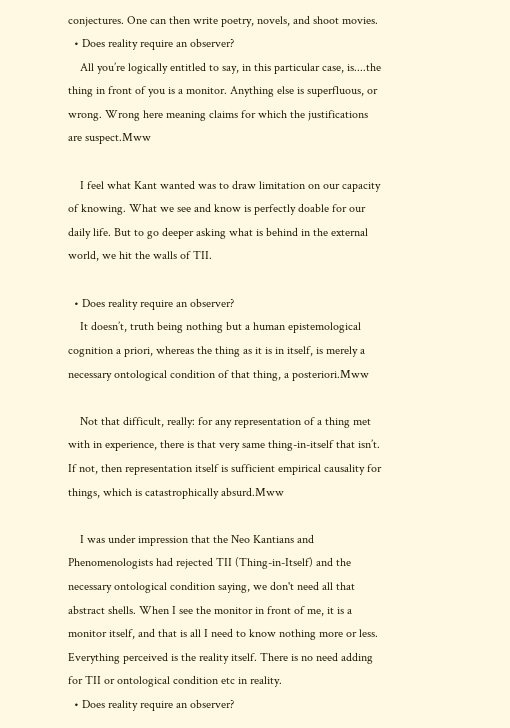conjectures. One can then write poetry, novels, and shoot movies.
  • Does reality require an observer?
    All you’re logically entitled to say, in this particular case, is....the thing in front of you is a monitor. Anything else is superfluous, or wrong. Wrong here meaning claims for which the justifications are suspect.Mww

    I feel what Kant wanted was to draw limitation on our capacity of knowing. What we see and know is perfectly doable for our daily life. But to go deeper asking what is behind in the external world, we hit the walls of TII.

  • Does reality require an observer?
    It doesn’t, truth being nothing but a human epistemological cognition a priori, whereas the thing as it is in itself, is merely a necessary ontological condition of that thing, a posteriori.Mww

    Not that difficult, really: for any representation of a thing met with in experience, there is that very same thing-in-itself that isn’t. If not, then representation itself is sufficient empirical causality for things, which is catastrophically absurd.Mww

    I was under impression that the Neo Kantians and Phenomenologists had rejected TII (Thing-in-Itself) and the necessary ontological condition saying, we don't need all that abstract shells. When I see the monitor in front of me, it is a monitor itself, and that is all I need to know nothing more or less. Everything perceived is the reality itself. There is no need adding for TII or ontological condition etc in reality.
  • Does reality require an observer?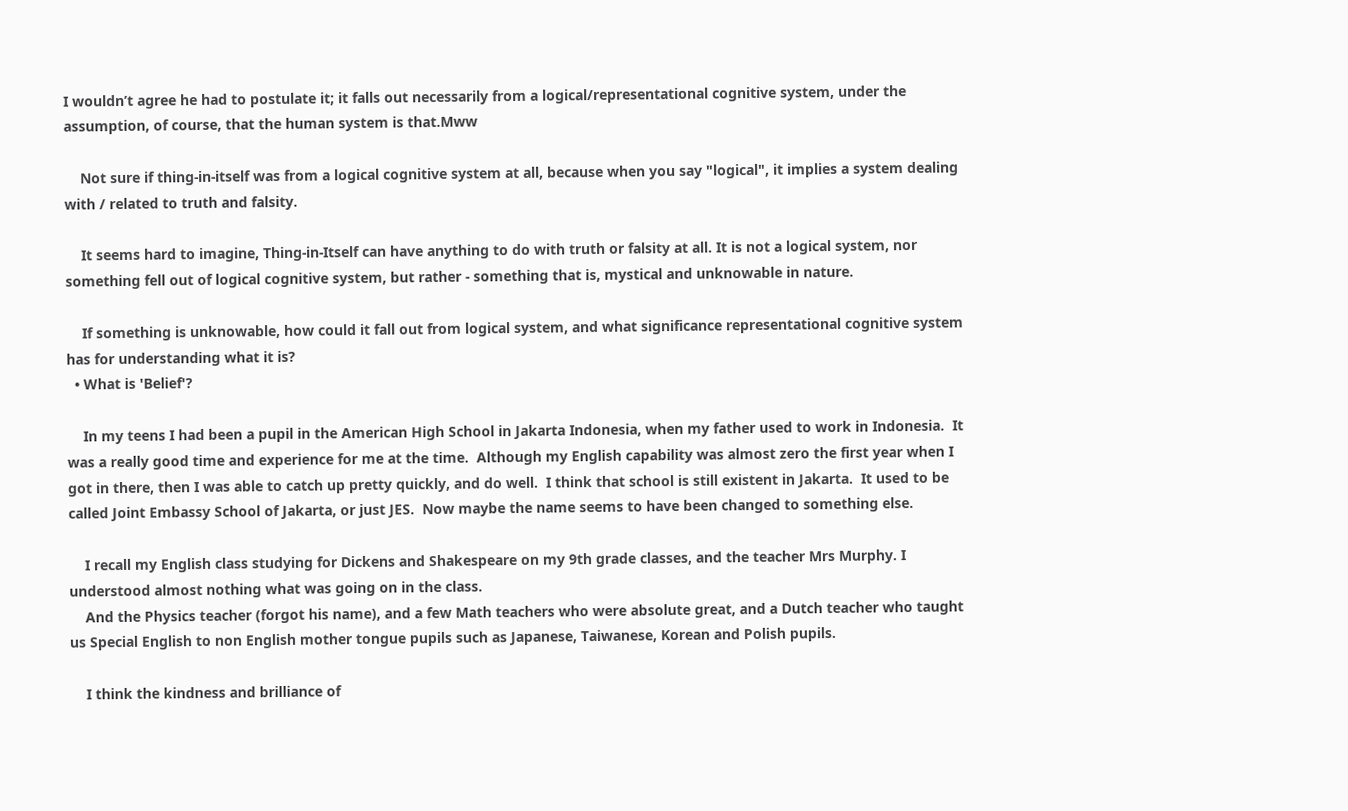I wouldn’t agree he had to postulate it; it falls out necessarily from a logical/representational cognitive system, under the assumption, of course, that the human system is that.Mww

    Not sure if thing-in-itself was from a logical cognitive system at all, because when you say "logical", it implies a system dealing with / related to truth and falsity.

    It seems hard to imagine, Thing-in-Itself can have anything to do with truth or falsity at all. It is not a logical system, nor something fell out of logical cognitive system, but rather - something that is, mystical and unknowable in nature.

    If something is unknowable, how could it fall out from logical system, and what significance representational cognitive system has for understanding what it is?
  • What is 'Belief'?

    In my teens I had been a pupil in the American High School in Jakarta Indonesia, when my father used to work in Indonesia.  It was a really good time and experience for me at the time.  Although my English capability was almost zero the first year when I got in there, then I was able to catch up pretty quickly, and do well.  I think that school is still existent in Jakarta.  It used to be called Joint Embassy School of Jakarta, or just JES.  Now maybe the name seems to have been changed to something else.

    I recall my English class studying for Dickens and Shakespeare on my 9th grade classes, and the teacher Mrs Murphy. I understood almost nothing what was going on in the class.
    And the Physics teacher (forgot his name), and a few Math teachers who were absolute great, and a Dutch teacher who taught us Special English to non English mother tongue pupils such as Japanese, Taiwanese, Korean and Polish pupils.

    I think the kindness and brilliance of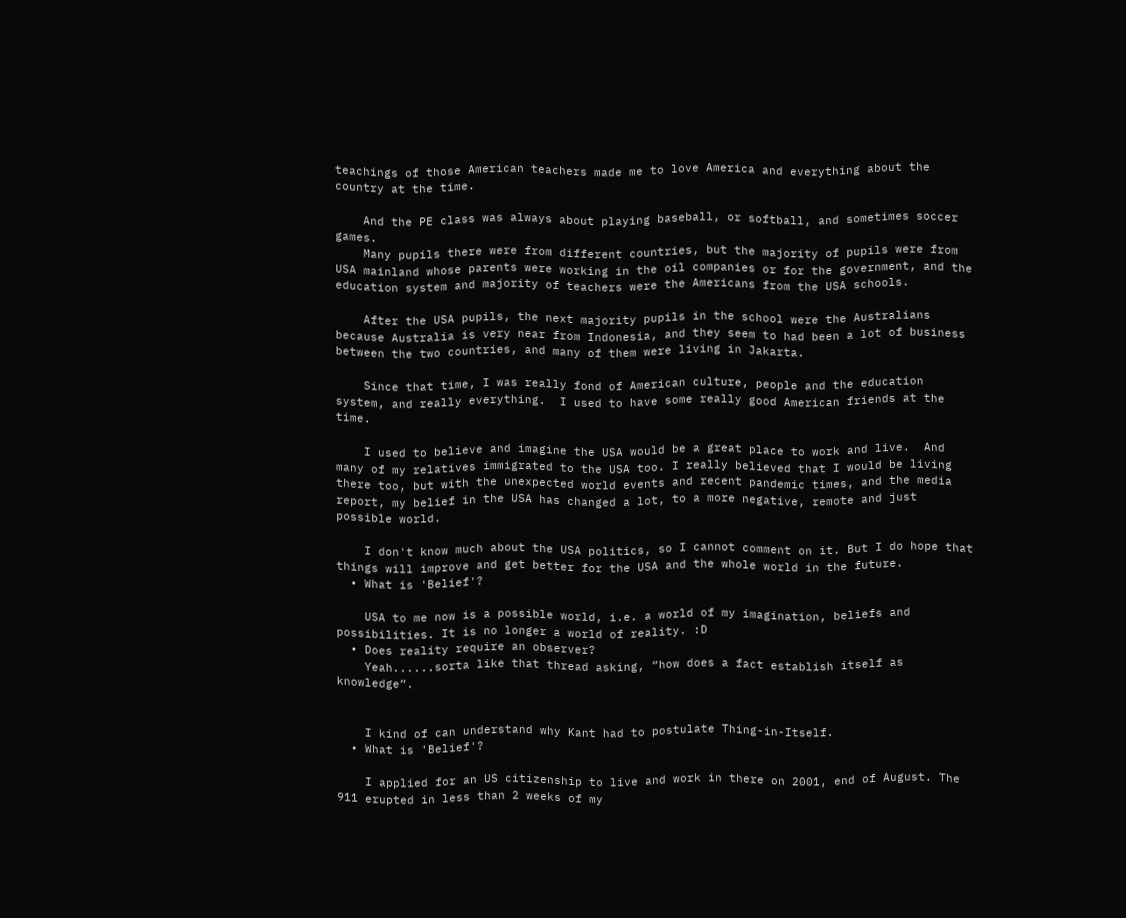teachings of those American teachers made me to love America and everything about the country at the time.

    And the PE class was always about playing baseball, or softball, and sometimes soccer games.
    Many pupils there were from different countries, but the majority of pupils were from USA mainland whose parents were working in the oil companies or for the government, and the education system and majority of teachers were the Americans from the USA schools.

    After the USA pupils, the next majority pupils in the school were the Australians because Australia is very near from Indonesia, and they seem to had been a lot of business between the two countries, and many of them were living in Jakarta.

    Since that time, I was really fond of American culture, people and the education system, and really everything.  I used to have some really good American friends at the time.

    I used to believe and imagine the USA would be a great place to work and live.  And many of my relatives immigrated to the USA too. I really believed that I would be living there too, but with the unexpected world events and recent pandemic times, and the media report, my belief in the USA has changed a lot, to a more negative, remote and just possible world.

    I don't know much about the USA politics, so I cannot comment on it. But I do hope that things will improve and get better for the USA and the whole world in the future.
  • What is 'Belief'?

    USA to me now is a possible world, i.e. a world of my imagination, beliefs and possibilities. It is no longer a world of reality. :D
  • Does reality require an observer?
    Yeah......sorta like that thread asking, “how does a fact establish itself as knowledge”.


    I kind of can understand why Kant had to postulate Thing-in-Itself.
  • What is 'Belief'?

    I applied for an US citizenship to live and work in there on 2001, end of August. The 911 erupted in less than 2 weeks of my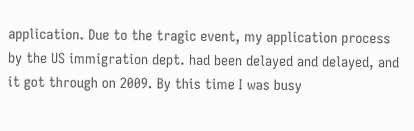application. Due to the tragic event, my application process by the US immigration dept. had been delayed and delayed, and it got through on 2009. By this time I was busy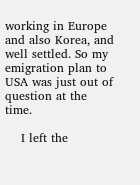working in Europe and also Korea, and well settled. So my emigration plan to USA was just out of question at the time.

    I left the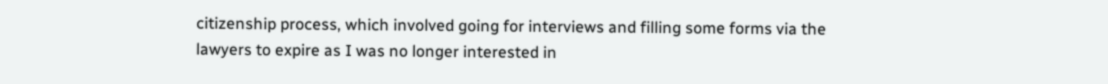citizenship process, which involved going for interviews and filling some forms via the lawyers to expire as I was no longer interested in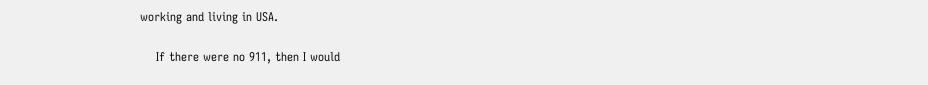working and living in USA.

    If there were no 911, then I would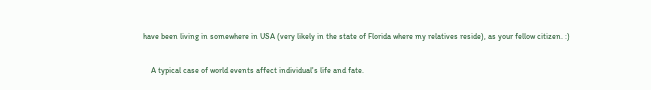have been living in somewhere in USA (very likely in the state of Florida where my relatives reside), as your fellow citizen. :)

    A typical case of world events affect individual's life and fate.